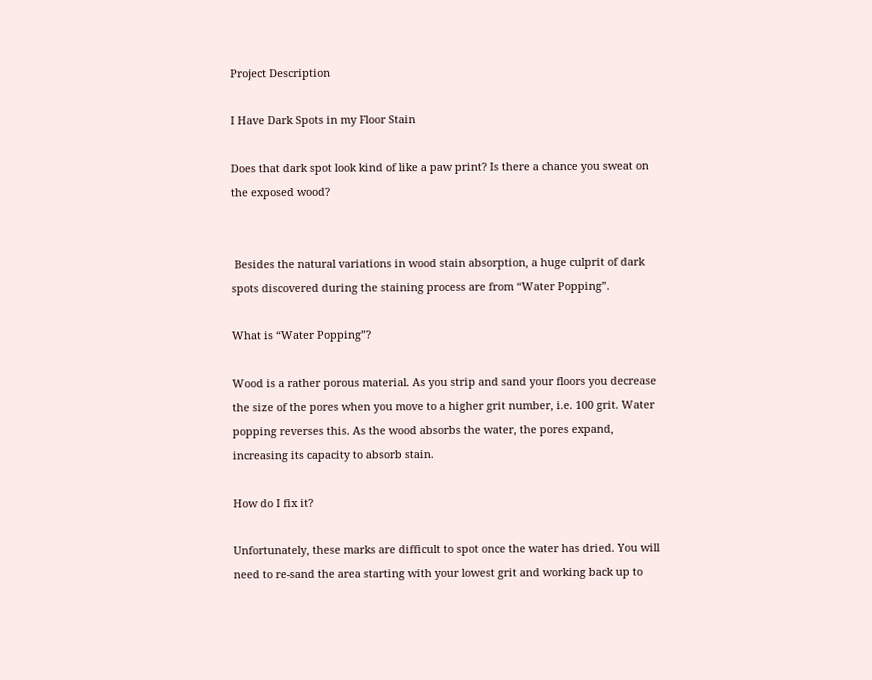Project Description

I Have Dark Spots in my Floor Stain

Does that dark spot look kind of like a paw print? Is there a chance you sweat on the exposed wood?


 Besides the natural variations in wood stain absorption, a huge culprit of dark spots discovered during the staining process are from “Water Popping”.

What is “Water Popping”?

Wood is a rather porous material. As you strip and sand your floors you decrease the size of the pores when you move to a higher grit number, i.e. 100 grit. Water popping reverses this. As the wood absorbs the water, the pores expand, increasing its capacity to absorb stain.

How do I fix it?

Unfortunately, these marks are difficult to spot once the water has dried. You will need to re-sand the area starting with your lowest grit and working back up to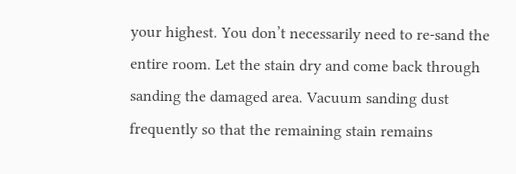your highest. You don’t necessarily need to re-sand the entire room. Let the stain dry and come back through sanding the damaged area. Vacuum sanding dust frequently so that the remaining stain remains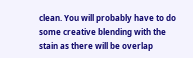clean. You will probably have to do some creative blending with the stain as there will be overlap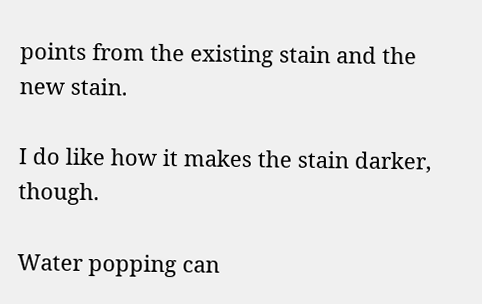points from the existing stain and the new stain.

I do like how it makes the stain darker, though.

Water popping can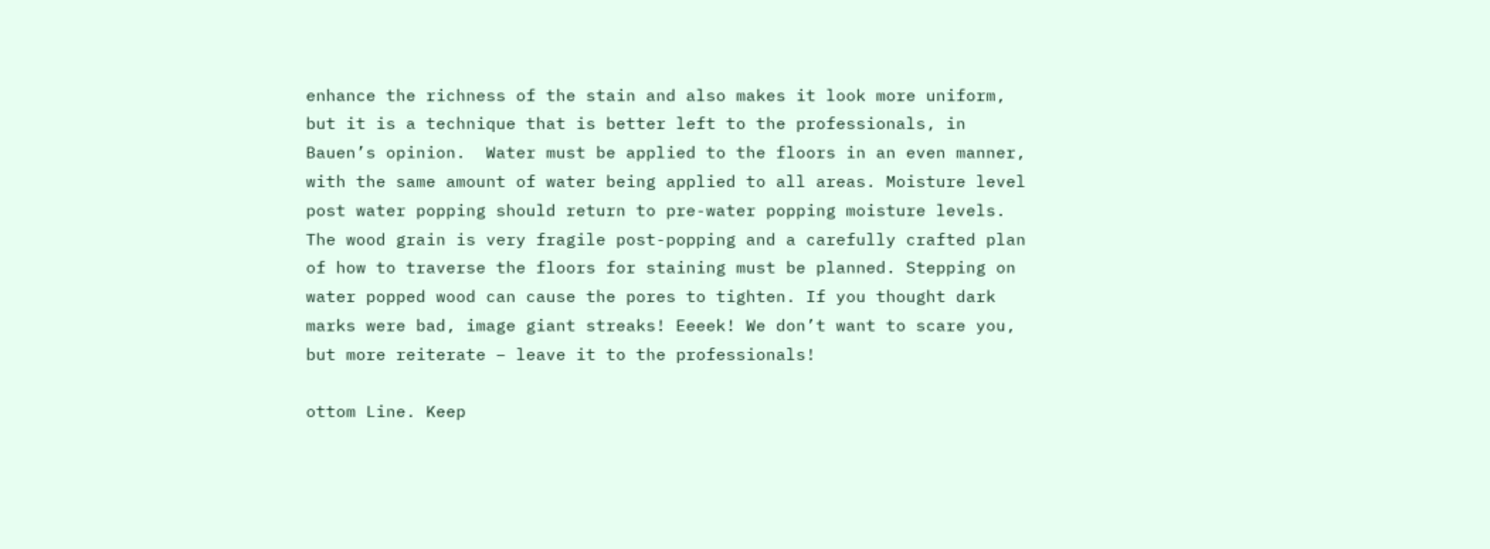enhance the richness of the stain and also makes it look more uniform, but it is a technique that is better left to the professionals, in Bauen’s opinion.  Water must be applied to the floors in an even manner, with the same amount of water being applied to all areas. Moisture level post water popping should return to pre-water popping moisture levels. The wood grain is very fragile post-popping and a carefully crafted plan of how to traverse the floors for staining must be planned. Stepping on water popped wood can cause the pores to tighten. If you thought dark marks were bad, image giant streaks! Eeeek! We don’t want to scare you, but more reiterate – leave it to the professionals!

ottom Line. Keep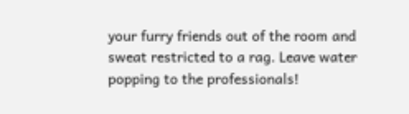your furry friends out of the room and sweat restricted to a rag. Leave water popping to the professionals!